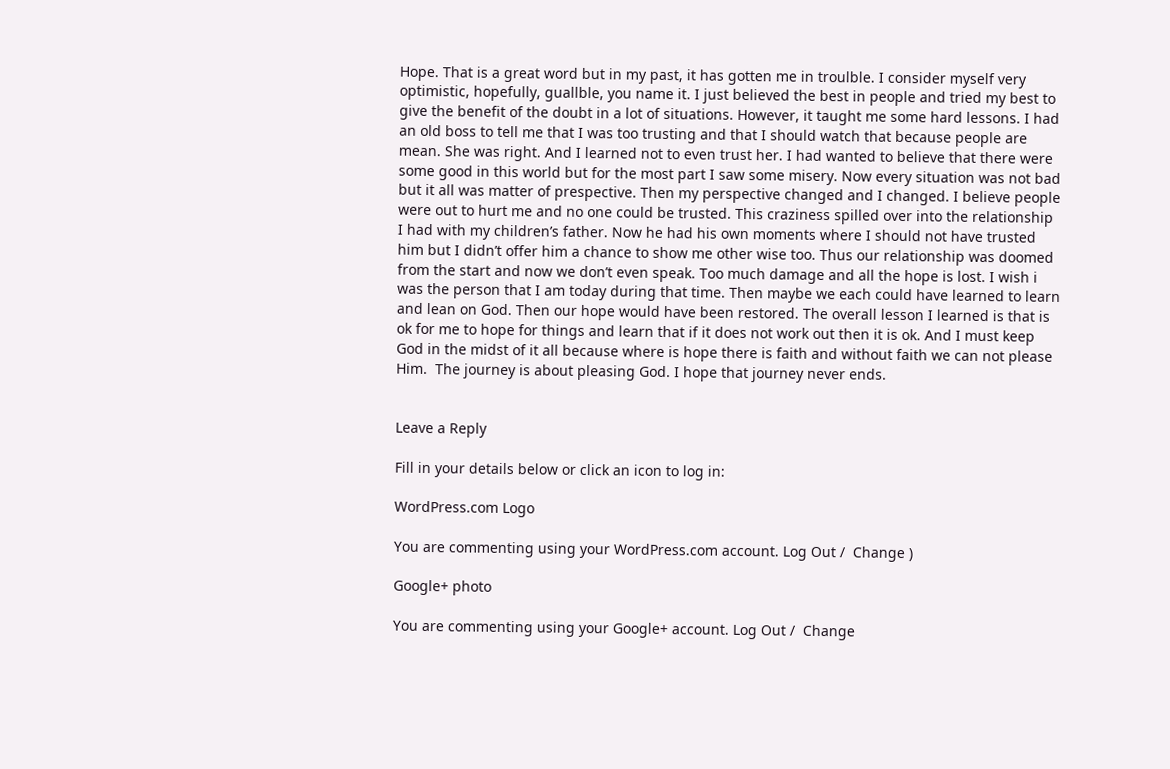Hope. That is a great word but in my past, it has gotten me in troulble. I consider myself very optimistic, hopefully, guallble, you name it. I just believed the best in people and tried my best to give the benefit of the doubt in a lot of situations. However, it taught me some hard lessons. I had an old boss to tell me that I was too trusting and that I should watch that because people are mean. She was right. And I learned not to even trust her. I had wanted to believe that there were some good in this world but for the most part I saw some misery. Now every situation was not bad but it all was matter of prespective. Then my perspective changed and I changed. I believe people were out to hurt me and no one could be trusted. This craziness spilled over into the relationship I had with my children’s father. Now he had his own moments where I should not have trusted him but I didn’t offer him a chance to show me other wise too. Thus our relationship was doomed from the start and now we don’t even speak. Too much damage and all the hope is lost. I wish i was the person that I am today during that time. Then maybe we each could have learned to learn and lean on God. Then our hope would have been restored. The overall lesson I learned is that is ok for me to hope for things and learn that if it does not work out then it is ok. And I must keep God in the midst of it all because where is hope there is faith and without faith we can not please Him.  The journey is about pleasing God. I hope that journey never ends.


Leave a Reply

Fill in your details below or click an icon to log in:

WordPress.com Logo

You are commenting using your WordPress.com account. Log Out /  Change )

Google+ photo

You are commenting using your Google+ account. Log Out /  Change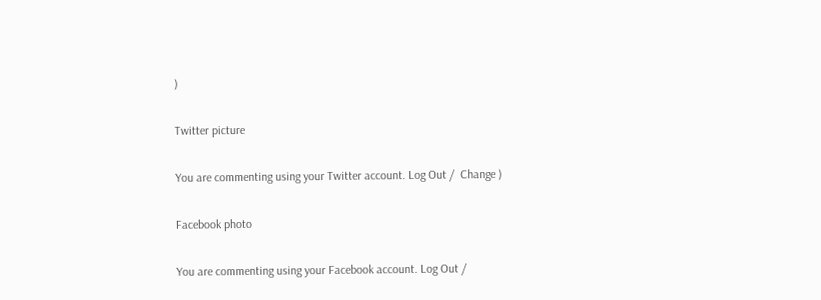)

Twitter picture

You are commenting using your Twitter account. Log Out /  Change )

Facebook photo

You are commenting using your Facebook account. Log Out /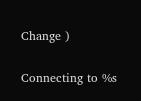Change )


Connecting to %s